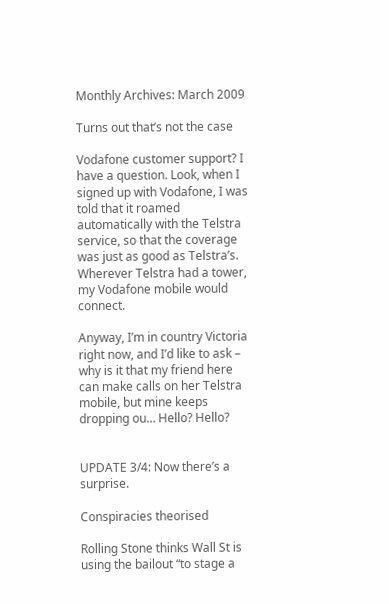Monthly Archives: March 2009

Turns out that’s not the case

Vodafone customer support? I have a question. Look, when I signed up with Vodafone, I was told that it roamed automatically with the Telstra service, so that the coverage was just as good as Telstra’s. Wherever Telstra had a tower, my Vodafone mobile would connect.

Anyway, I’m in country Victoria right now, and I’d like to ask – why is it that my friend here can make calls on her Telstra mobile, but mine keeps dropping ou… Hello? Hello?


UPDATE 3/4: Now there’s a surprise.

Conspiracies theorised

Rolling Stone thinks Wall St is using the bailout “to stage a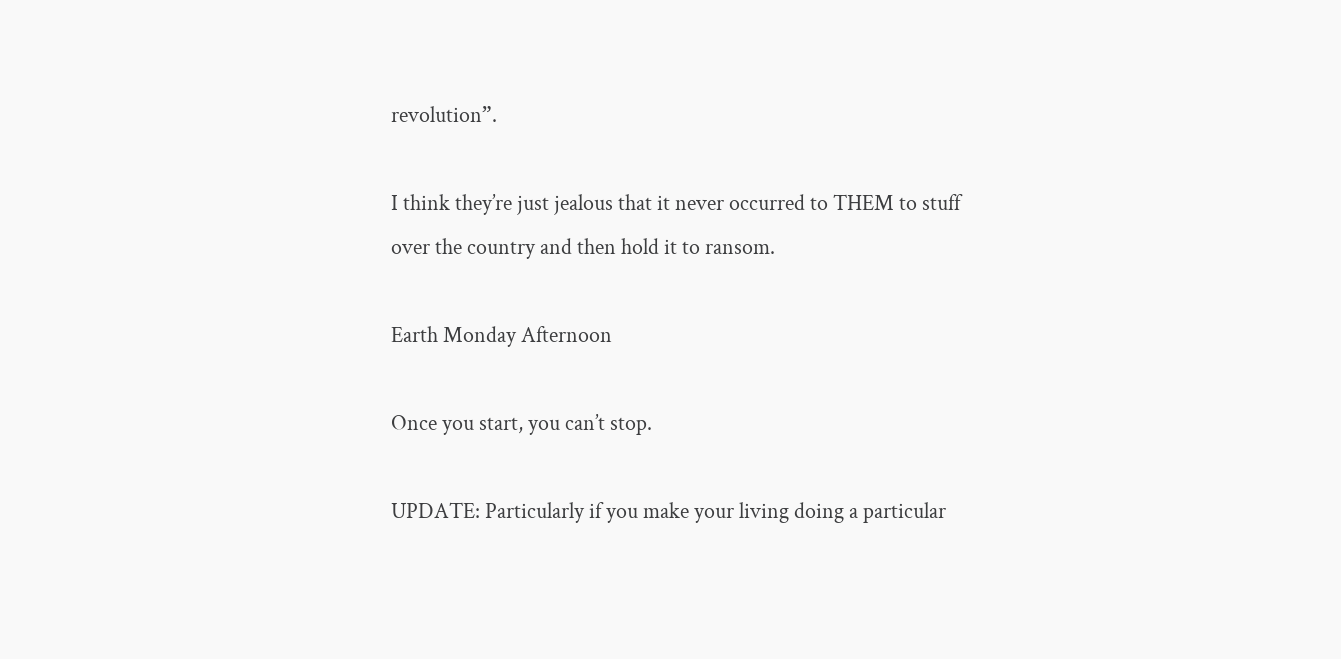revolution”.

I think they’re just jealous that it never occurred to THEM to stuff over the country and then hold it to ransom.

Earth Monday Afternoon

Once you start, you can’t stop.

UPDATE: Particularly if you make your living doing a particular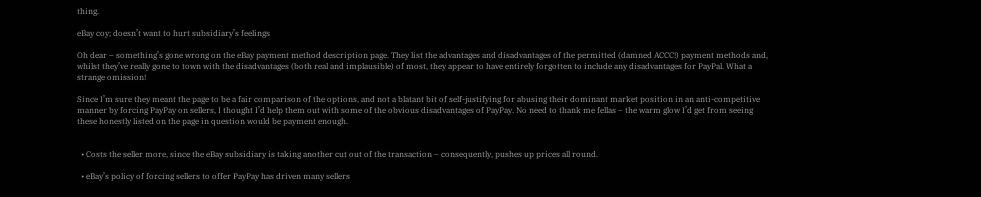thing.

eBay coy; doesn’t want to hurt subsidiary’s feelings

Oh dear – something’s gone wrong on the eBay payment method description page. They list the advantages and disadvantages of the permitted (damned ACCC!) payment methods and, whilst they’ve really gone to town with the disadvantages (both real and implausible) of most, they appear to have entirely forgotten to include any disadvantages for PayPal. What a strange omission!

Since I’m sure they meant the page to be a fair comparison of the options, and not a blatant bit of self-justifying for abusing their dominant market position in an anti-competitive manner by forcing PayPay on sellers, I thought I’d help them out with some of the obvious disadvantages of PayPay. No need to thank me fellas – the warm glow I’d get from seeing these honestly listed on the page in question would be payment enough.


  • Costs the seller more, since the eBay subsidiary is taking another cut out of the transaction – consequently, pushes up prices all round.

  • eBay’s policy of forcing sellers to offer PayPay has driven many sellers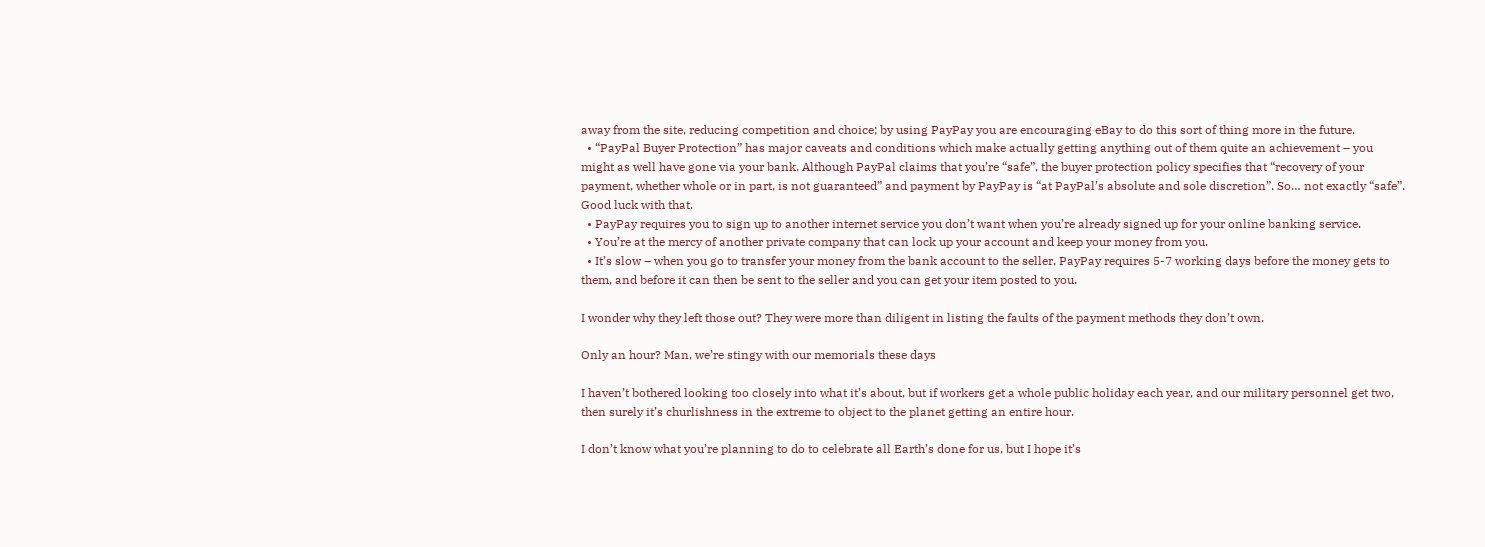away from the site, reducing competition and choice; by using PayPay you are encouraging eBay to do this sort of thing more in the future.
  • “PayPal Buyer Protection” has major caveats and conditions which make actually getting anything out of them quite an achievement – you might as well have gone via your bank. Although PayPal claims that you’re “safe”, the buyer protection policy specifies that “recovery of your payment, whether whole or in part, is not guaranteed” and payment by PayPay is “at PayPal’s absolute and sole discretion”. So… not exactly “safe”. Good luck with that.
  • PayPay requires you to sign up to another internet service you don’t want when you’re already signed up for your online banking service.
  • You’re at the mercy of another private company that can lock up your account and keep your money from you.
  • It’s slow – when you go to transfer your money from the bank account to the seller, PayPay requires 5-7 working days before the money gets to them, and before it can then be sent to the seller and you can get your item posted to you.

I wonder why they left those out? They were more than diligent in listing the faults of the payment methods they don’t own.

Only an hour? Man, we’re stingy with our memorials these days

I haven’t bothered looking too closely into what it’s about, but if workers get a whole public holiday each year, and our military personnel get two, then surely it’s churlishness in the extreme to object to the planet getting an entire hour.

I don’t know what you’re planning to do to celebrate all Earth’s done for us, but I hope it’s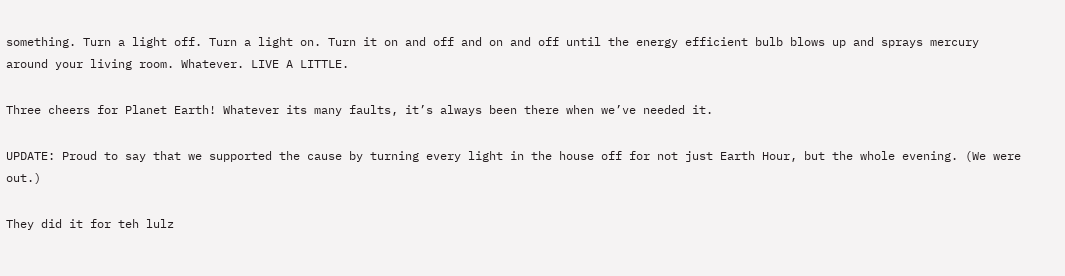something. Turn a light off. Turn a light on. Turn it on and off and on and off until the energy efficient bulb blows up and sprays mercury around your living room. Whatever. LIVE A LITTLE.

Three cheers for Planet Earth! Whatever its many faults, it’s always been there when we’ve needed it.

UPDATE: Proud to say that we supported the cause by turning every light in the house off for not just Earth Hour, but the whole evening. (We were out.)

They did it for teh lulz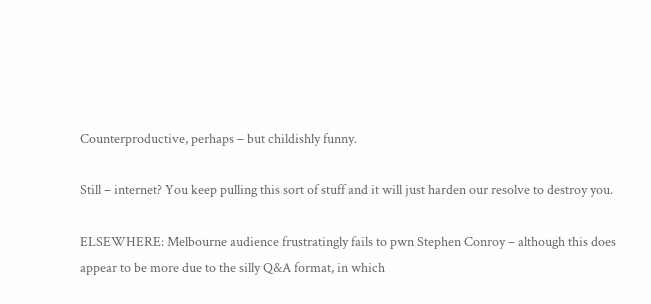Counterproductive, perhaps – but childishly funny.

Still – internet? You keep pulling this sort of stuff and it will just harden our resolve to destroy you.

ELSEWHERE: Melbourne audience frustratingly fails to pwn Stephen Conroy – although this does appear to be more due to the silly Q&A format, in which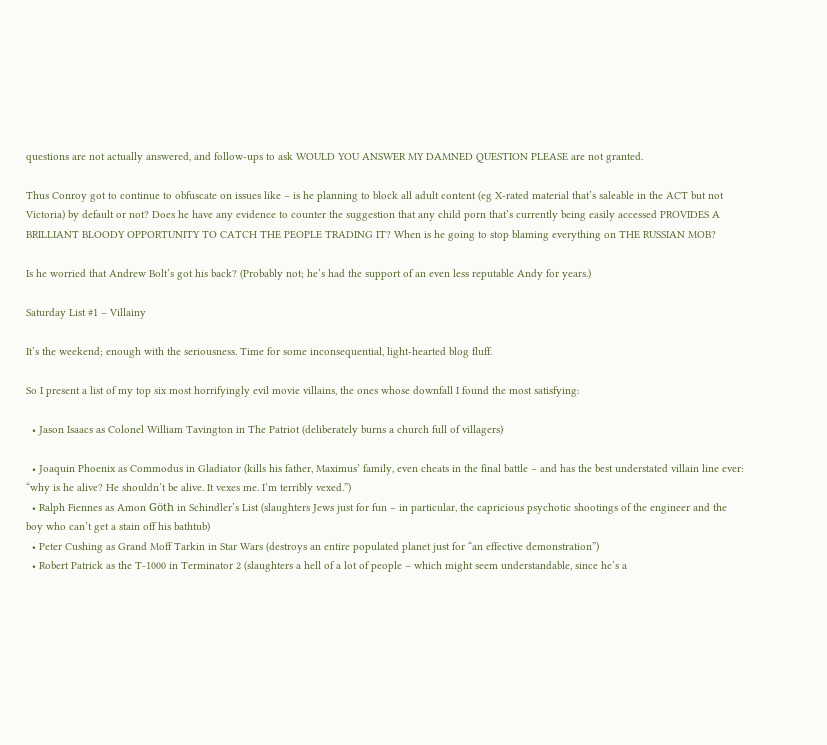questions are not actually answered, and follow-ups to ask WOULD YOU ANSWER MY DAMNED QUESTION PLEASE are not granted.

Thus Conroy got to continue to obfuscate on issues like – is he planning to block all adult content (eg X-rated material that’s saleable in the ACT but not Victoria) by default or not? Does he have any evidence to counter the suggestion that any child porn that’s currently being easily accessed PROVIDES A BRILLIANT BLOODY OPPORTUNITY TO CATCH THE PEOPLE TRADING IT? When is he going to stop blaming everything on THE RUSSIAN MOB?

Is he worried that Andrew Bolt’s got his back? (Probably not; he’s had the support of an even less reputable Andy for years.)

Saturday List #1 – Villainy

It’s the weekend; enough with the seriousness. Time for some inconsequential, light-hearted blog fluff.

So I present a list of my top six most horrifyingly evil movie villains, the ones whose downfall I found the most satisfying:

  • Jason Isaacs as Colonel William Tavington in The Patriot (deliberately burns a church full of villagers)

  • Joaquin Phoenix as Commodus in Gladiator (kills his father, Maximus’ family, even cheats in the final battle – and has the best understated villain line ever: “why is he alive? He shouldn’t be alive. It vexes me. I’m terribly vexed.”)
  • Ralph Fiennes as Amon Göth in Schindler’s List (slaughters Jews just for fun – in particular, the capricious psychotic shootings of the engineer and the boy who can’t get a stain off his bathtub)
  • Peter Cushing as Grand Moff Tarkin in Star Wars (destroys an entire populated planet just for “an effective demonstration”)
  • Robert Patrick as the T-1000 in Terminator 2 (slaughters a hell of a lot of people – which might seem understandable, since he’s a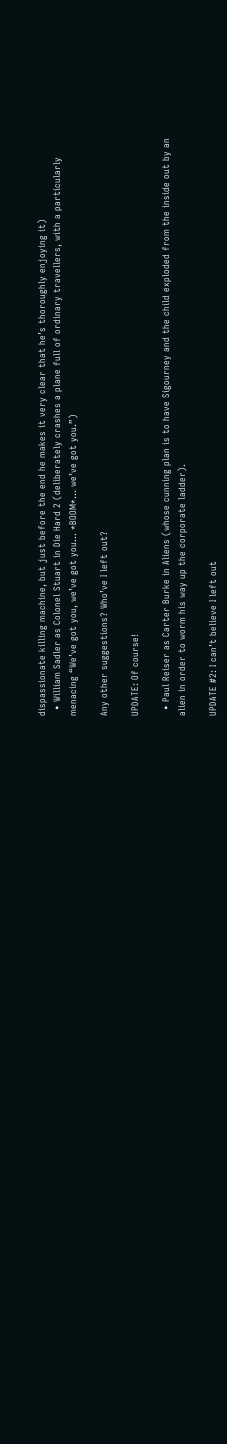dispassionate killing machine, but just before the end he makes it very clear that he’s thoroughly enjoying it)
  • William Sadler as Colonel Stuart in Die Hard 2 (deliberately crashes a plane full of ordinary travellers, with a particularly menacing “We’ve got you, we’ve got you… *BOOM*… we’ve got you.”)

Any other suggestions? Who’ve I left out?

UPDATE: Of course!

  • Paul Reiser as Carter Burke in Aliens (whose cunning plan is to have Sigourney and the child exploded from the inside out by an alien in order to worm his way up the corporate ladder).

UPDATE #2: I can’t believe I left out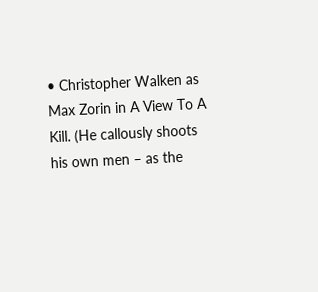• Christopher Walken as Max Zorin in A View To A Kill. (He callously shoots his own men – as the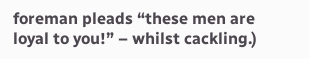foreman pleads “these men are loyal to you!” – whilst cackling.)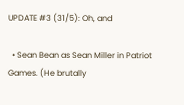UPDATE #3 (31/5): Oh, and

  • Sean Bean as Sean Miller in Patriot Games. (He brutally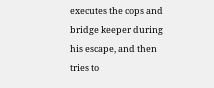executes the cops and bridge keeper during his escape, and then tries to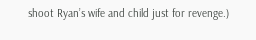shoot Ryan’s wife and child just for revenge.)